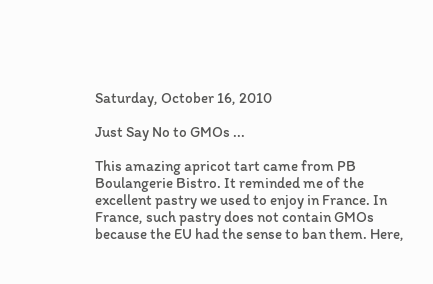Saturday, October 16, 2010

Just Say No to GMOs ...

This amazing apricot tart came from PB Boulangerie Bistro. It reminded me of the excellent pastry we used to enjoy in France. In France, such pastry does not contain GMOs because the EU had the sense to ban them. Here,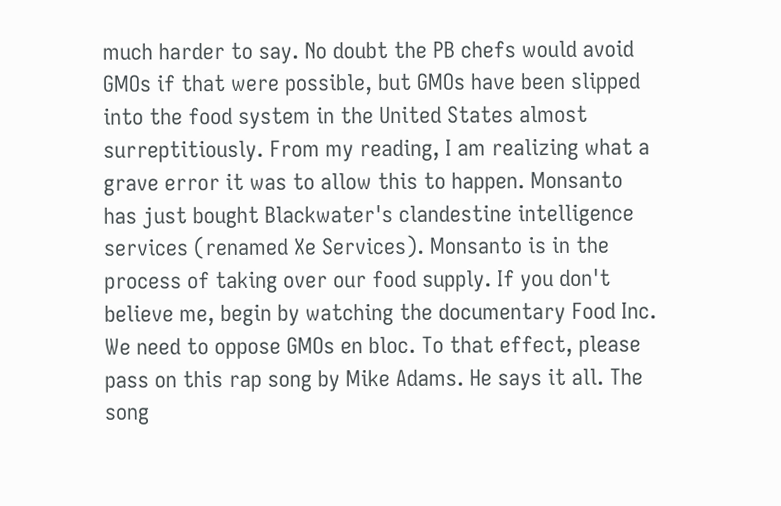much harder to say. No doubt the PB chefs would avoid GMOs if that were possible, but GMOs have been slipped into the food system in the United States almost surreptitiously. From my reading, I am realizing what a grave error it was to allow this to happen. Monsanto has just bought Blackwater's clandestine intelligence services (renamed Xe Services). Monsanto is in the process of taking over our food supply. If you don't believe me, begin by watching the documentary Food Inc. We need to oppose GMOs en bloc. To that effect, please pass on this rap song by Mike Adams. He says it all. The song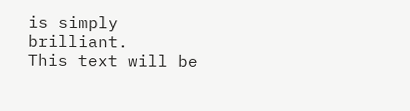is simply brilliant.
This text will be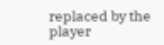replaced by the player